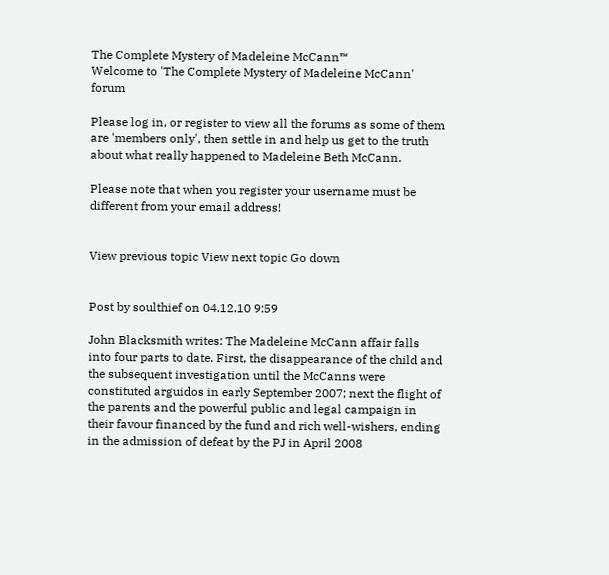The Complete Mystery of Madeleine McCann™
Welcome to 'The Complete Mystery of Madeleine McCann' forum

Please log in, or register to view all the forums as some of them are 'members only', then settle in and help us get to the truth about what really happened to Madeleine Beth McCann.

Please note that when you register your username must be different from your email address!


View previous topic View next topic Go down


Post by soulthief on 04.12.10 9:59

John Blacksmith writes: The Madeleine McCann affair falls into four parts to date. First, the disappearance of the child and the subsequent investigation until the McCanns were constituted arguidos in early September 2007; next the flight of the parents and the powerful public and legal campaign in their favour financed by the fund and rich well-wishers, ending in the admission of defeat by the PJ in April 2008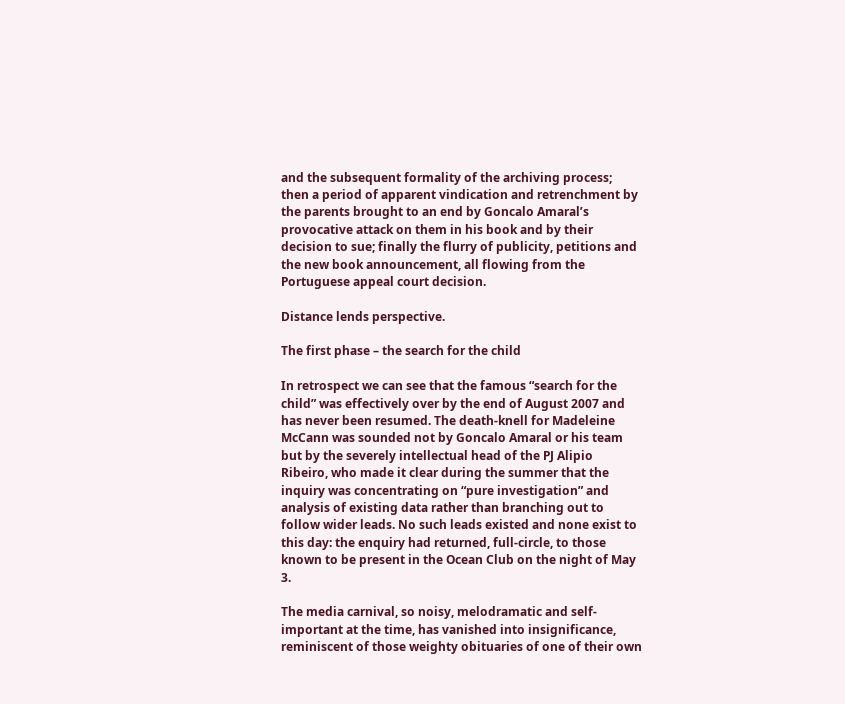and the subsequent formality of the archiving process; then a period of apparent vindication and retrenchment by the parents brought to an end by Goncalo Amaral’s provocative attack on them in his book and by their decision to sue; finally the flurry of publicity, petitions and the new book announcement, all flowing from the Portuguese appeal court decision.

Distance lends perspective.

The first phase – the search for the child

In retrospect we can see that the famous “search for the child” was effectively over by the end of August 2007 and has never been resumed. The death-knell for Madeleine McCann was sounded not by Goncalo Amaral or his team but by the severely intellectual head of the PJ Alipio Ribeiro, who made it clear during the summer that the inquiry was concentrating on “pure investigation” and analysis of existing data rather than branching out to follow wider leads. No such leads existed and none exist to this day: the enquiry had returned, full-circle, to those known to be present in the Ocean Club on the night of May 3.

The media carnival, so noisy, melodramatic and self-important at the time, has vanished into insignificance, reminiscent of those weighty obituaries of one of their own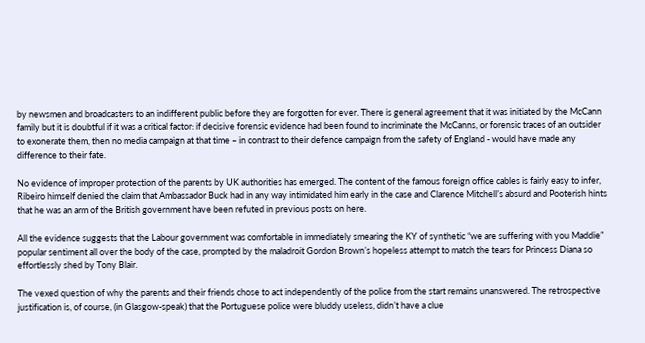by newsmen and broadcasters to an indifferent public before they are forgotten for ever. There is general agreement that it was initiated by the McCann family but it is doubtful if it was a critical factor: if decisive forensic evidence had been found to incriminate the McCanns, or forensic traces of an outsider to exonerate them, then no media campaign at that time – in contrast to their defence campaign from the safety of England - would have made any difference to their fate.

No evidence of improper protection of the parents by UK authorities has emerged. The content of the famous foreign office cables is fairly easy to infer, Ribeiro himself denied the claim that Ambassador Buck had in any way intimidated him early in the case and Clarence Mitchell’s absurd and Pooterish hints that he was an arm of the British government have been refuted in previous posts on here.

All the evidence suggests that the Labour government was comfortable in immediately smearing the KY of synthetic “we are suffering with you Maddie” popular sentiment all over the body of the case, prompted by the maladroit Gordon Brown’s hopeless attempt to match the tears for Princess Diana so effortlessly shed by Tony Blair.

The vexed question of why the parents and their friends chose to act independently of the police from the start remains unanswered. The retrospective justification is, of course, (in Glasgow-speak) that the Portuguese police were bluddy useless, didn’t have a clue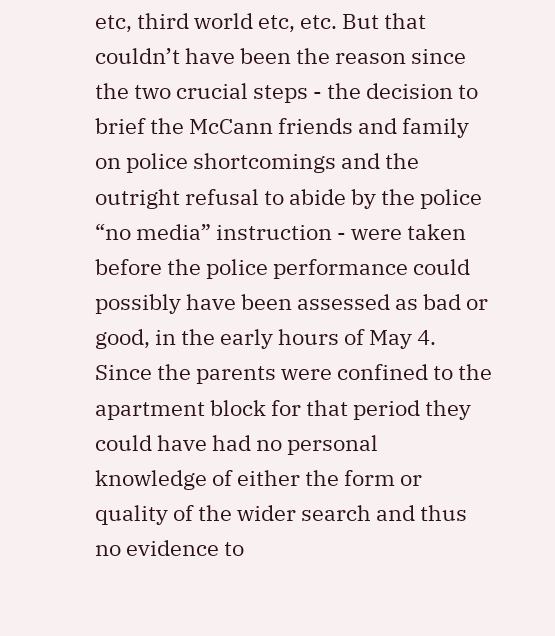etc, third world etc, etc. But that couldn’t have been the reason since the two crucial steps - the decision to brief the McCann friends and family on police shortcomings and the outright refusal to abide by the police “no media” instruction - were taken before the police performance could possibly have been assessed as bad or good, in the early hours of May 4. Since the parents were confined to the apartment block for that period they could have had no personal knowledge of either the form or quality of the wider search and thus no evidence to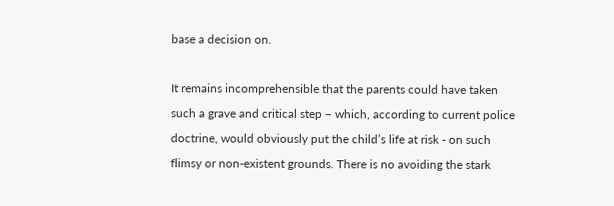base a decision on.

It remains incomprehensible that the parents could have taken such a grave and critical step – which, according to current police doctrine, would obviously put the child’s life at risk - on such flimsy or non-existent grounds. There is no avoiding the stark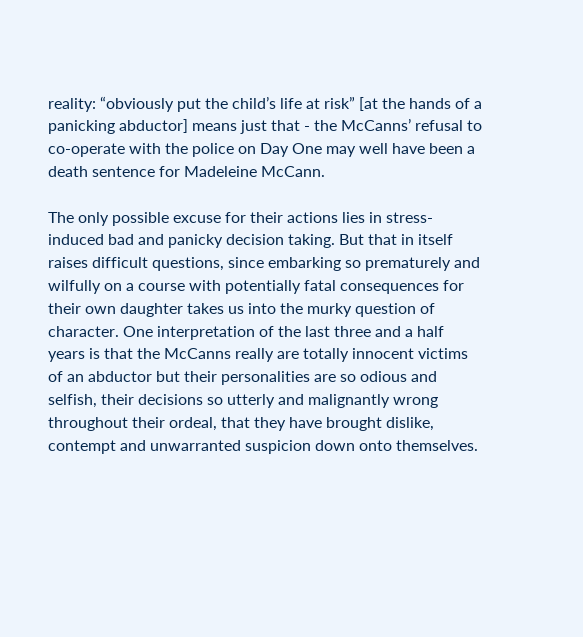reality: “obviously put the child’s life at risk” [at the hands of a panicking abductor] means just that - the McCanns’ refusal to co-operate with the police on Day One may well have been a death sentence for Madeleine McCann.

The only possible excuse for their actions lies in stress-induced bad and panicky decision taking. But that in itself raises difficult questions, since embarking so prematurely and wilfully on a course with potentially fatal consequences for their own daughter takes us into the murky question of character. One interpretation of the last three and a half years is that the McCanns really are totally innocent victims of an abductor but their personalities are so odious and selfish, their decisions so utterly and malignantly wrong throughout their ordeal, that they have brought dislike, contempt and unwarranted suspicion down onto themselves.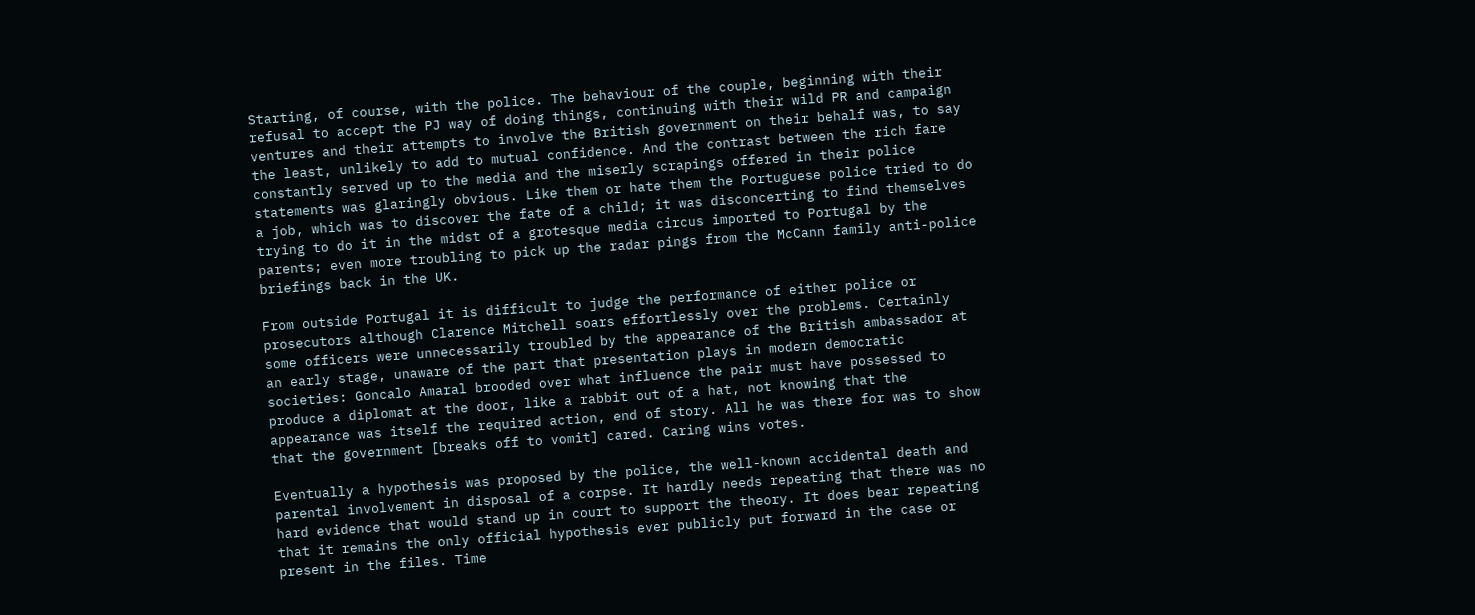Starting, of course, with the police. The behaviour of the couple, beginning with their refusal to accept the PJ way of doing things, continuing with their wild PR and campaign ventures and their attempts to involve the British government on their behalf was, to say the least, unlikely to add to mutual confidence. And the contrast between the rich fare constantly served up to the media and the miserly scrapings offered in their police statements was glaringly obvious. Like them or hate them the Portuguese police tried to do a job, which was to discover the fate of a child; it was disconcerting to find themselves trying to do it in the midst of a grotesque media circus imported to Portugal by the parents; even more troubling to pick up the radar pings from the McCann family anti-police briefings back in the UK.

From outside Portugal it is difficult to judge the performance of either police or prosecutors although Clarence Mitchell soars effortlessly over the problems. Certainly some officers were unnecessarily troubled by the appearance of the British ambassador at an early stage, unaware of the part that presentation plays in modern democratic societies: Goncalo Amaral brooded over what influence the pair must have possessed to produce a diplomat at the door, like a rabbit out of a hat, not knowing that the appearance was itself the required action, end of story. All he was there for was to show that the government [breaks off to vomit] cared. Caring wins votes.

Eventually a hypothesis was proposed by the police, the well-known accidental death and parental involvement in disposal of a corpse. It hardly needs repeating that there was no hard evidence that would stand up in court to support the theory. It does bear repeating that it remains the only official hypothesis ever publicly put forward in the case or present in the files. Time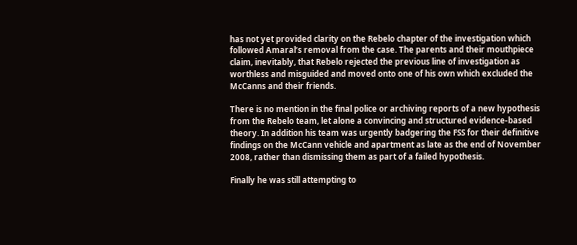has not yet provided clarity on the Rebelo chapter of the investigation which followed Amaral’s removal from the case. The parents and their mouthpiece claim, inevitably, that Rebelo rejected the previous line of investigation as worthless and misguided and moved onto one of his own which excluded the McCanns and their friends.

There is no mention in the final police or archiving reports of a new hypothesis from the Rebelo team, let alone a convincing and structured evidence-based theory. In addition his team was urgently badgering the FSS for their definitive findings on the McCann vehicle and apartment as late as the end of November 2008, rather than dismissing them as part of a failed hypothesis.

Finally he was still attempting to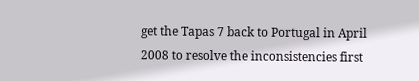get the Tapas 7 back to Portugal in April 2008 to resolve the inconsistencies first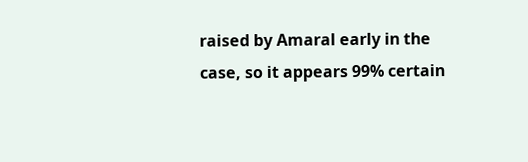raised by Amaral early in the case, so it appears 99% certain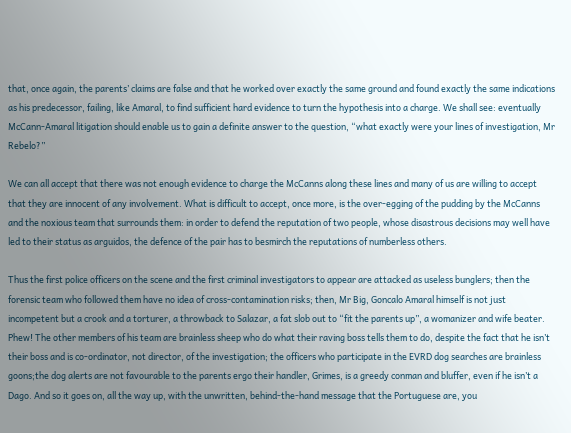that, once again, the parents’ claims are false and that he worked over exactly the same ground and found exactly the same indications as his predecessor, failing, like Amaral, to find sufficient hard evidence to turn the hypothesis into a charge. We shall see: eventually McCann-Amaral litigation should enable us to gain a definite answer to the question, “what exactly were your lines of investigation, Mr Rebelo?”

We can all accept that there was not enough evidence to charge the McCanns along these lines and many of us are willing to accept that they are innocent of any involvement. What is difficult to accept, once more, is the over-egging of the pudding by the McCanns and the noxious team that surrounds them: in order to defend the reputation of two people, whose disastrous decisions may well have led to their status as arguidos, the defence of the pair has to besmirch the reputations of numberless others.

Thus the first police officers on the scene and the first criminal investigators to appear are attacked as useless bunglers; then the forensic team who followed them have no idea of cross-contamination risks; then, Mr Big, Goncalo Amaral himself is not just incompetent but a crook and a torturer, a throwback to Salazar, a fat slob out to “fit the parents up”, a womanizer and wife beater. Phew! The other members of his team are brainless sheep who do what their raving boss tells them to do, despite the fact that he isn’t their boss and is co-ordinator, not director, of the investigation; the officers who participate in the EVRD dog searches are brainless goons;the dog alerts are not favourable to the parents ergo their handler, Grimes, is a greedy conman and bluffer, even if he isn’t a Dago. And so it goes on, all the way up, with the unwritten, behind-the-hand message that the Portuguese are, you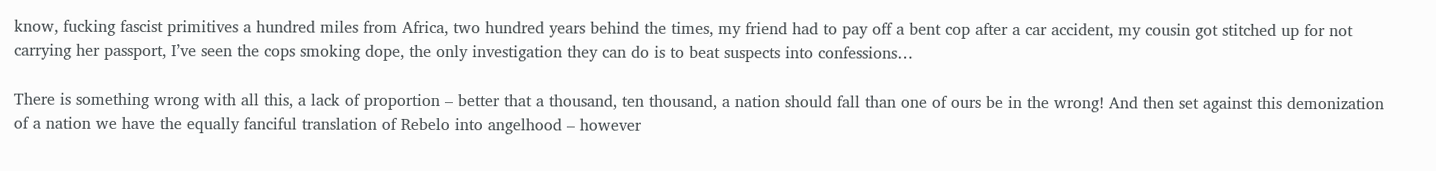know, fucking fascist primitives a hundred miles from Africa, two hundred years behind the times, my friend had to pay off a bent cop after a car accident, my cousin got stitched up for not carrying her passport, I’ve seen the cops smoking dope, the only investigation they can do is to beat suspects into confessions…

There is something wrong with all this, a lack of proportion – better that a thousand, ten thousand, a nation should fall than one of ours be in the wrong! And then set against this demonization of a nation we have the equally fanciful translation of Rebelo into angelhood – however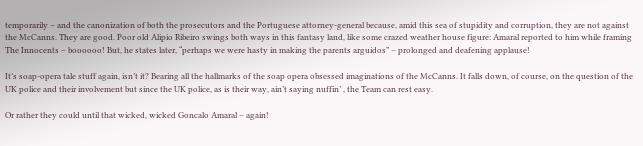temporarily – and the canonization of both the prosecutors and the Portuguese attorney-general because, amid this sea of stupidity and corruption, they are not against the McCanns. They are good. Poor old Alipio Ribeiro swings both ways in this fantasy land, like some crazed weather house figure: Amaral reported to him while framing The Innocents – boooooo! But, he states later, “perhaps we were hasty in making the parents arguidos” – prolonged and deafening applause!

It’s soap-opera tale stuff again, isn’t it? Bearing all the hallmarks of the soap opera obsessed imaginations of the McCanns. It falls down, of course, on the question of the UK police and their involvement but since the UK police, as is their way, ain’t saying nuffin’ , the Team can rest easy.

Or rather they could until that wicked, wicked Goncalo Amaral – again!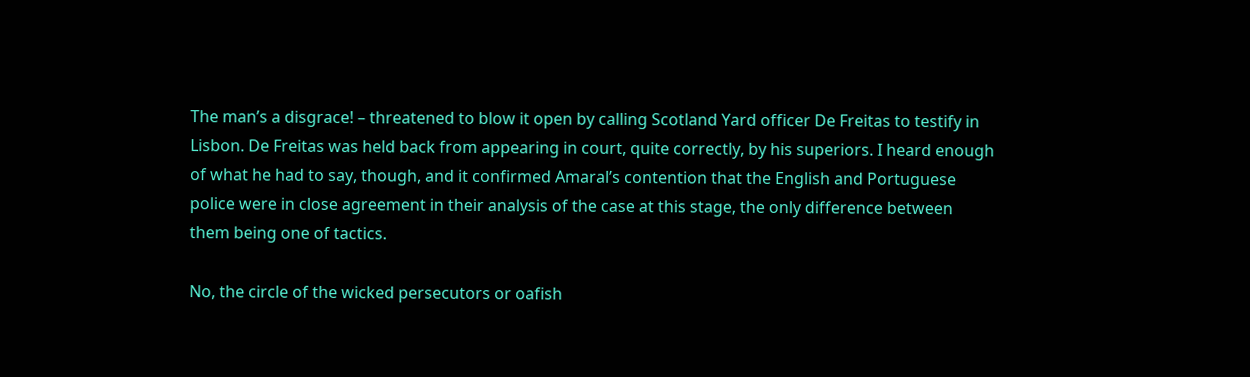The man’s a disgrace! – threatened to blow it open by calling Scotland Yard officer De Freitas to testify in Lisbon. De Freitas was held back from appearing in court, quite correctly, by his superiors. I heard enough of what he had to say, though, and it confirmed Amaral’s contention that the English and Portuguese police were in close agreement in their analysis of the case at this stage, the only difference between them being one of tactics.

No, the circle of the wicked persecutors or oafish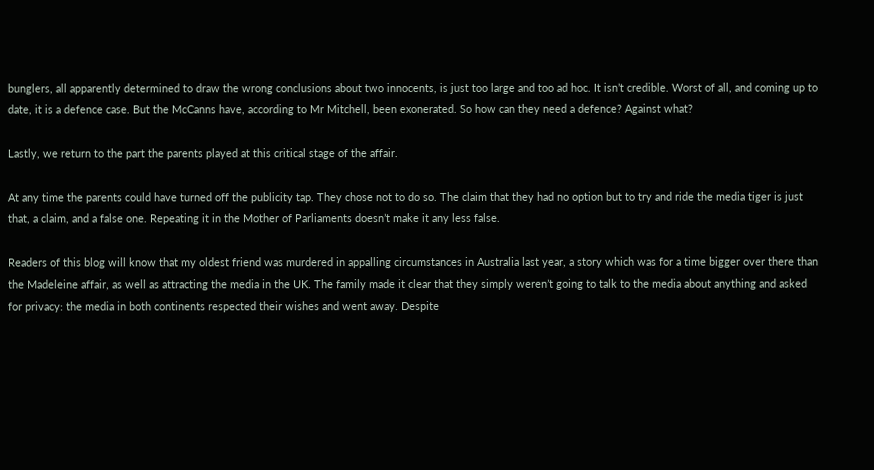bunglers, all apparently determined to draw the wrong conclusions about two innocents, is just too large and too ad hoc. It isn’t credible. Worst of all, and coming up to date, it is a defence case. But the McCanns have, according to Mr Mitchell, been exonerated. So how can they need a defence? Against what?

Lastly, we return to the part the parents played at this critical stage of the affair.

At any time the parents could have turned off the publicity tap. They chose not to do so. The claim that they had no option but to try and ride the media tiger is just that, a claim, and a false one. Repeating it in the Mother of Parliaments doesn’t make it any less false.

Readers of this blog will know that my oldest friend was murdered in appalling circumstances in Australia last year, a story which was for a time bigger over there than the Madeleine affair, as well as attracting the media in the UK. The family made it clear that they simply weren’t going to talk to the media about anything and asked for privacy: the media in both continents respected their wishes and went away. Despite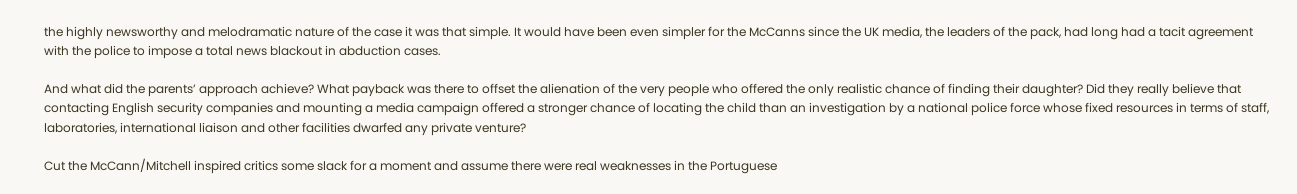the highly newsworthy and melodramatic nature of the case it was that simple. It would have been even simpler for the McCanns since the UK media, the leaders of the pack, had long had a tacit agreement with the police to impose a total news blackout in abduction cases.

And what did the parents’ approach achieve? What payback was there to offset the alienation of the very people who offered the only realistic chance of finding their daughter? Did they really believe that contacting English security companies and mounting a media campaign offered a stronger chance of locating the child than an investigation by a national police force whose fixed resources in terms of staff, laboratories, international liaison and other facilities dwarfed any private venture?

Cut the McCann/Mitchell inspired critics some slack for a moment and assume there were real weaknesses in the Portuguese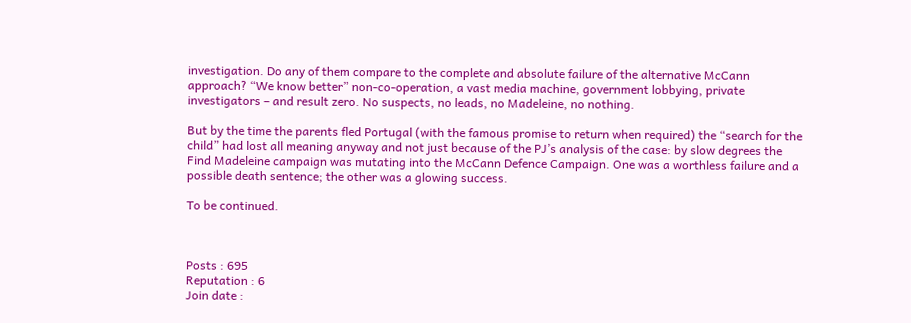investigation. Do any of them compare to the complete and absolute failure of the alternative McCann approach? “We know better” non-co-operation, a vast media machine, government lobbying, private investigators – and result zero. No suspects, no leads, no Madeleine, no nothing.

But by the time the parents fled Portugal (with the famous promise to return when required) the “search for the child” had lost all meaning anyway and not just because of the PJ’s analysis of the case: by slow degrees the Find Madeleine campaign was mutating into the McCann Defence Campaign. One was a worthless failure and a possible death sentence; the other was a glowing success.

To be continued.



Posts : 695
Reputation : 6
Join date :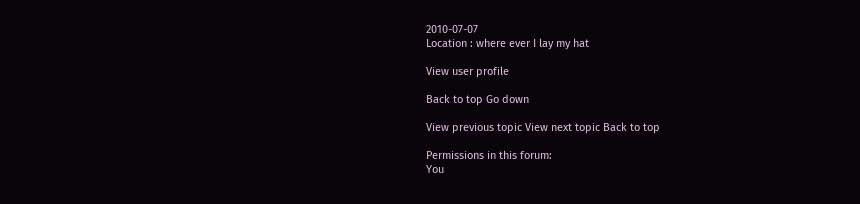2010-07-07
Location : where ever I lay my hat

View user profile

Back to top Go down

View previous topic View next topic Back to top

Permissions in this forum:
You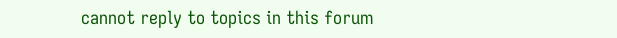cannot reply to topics in this forum